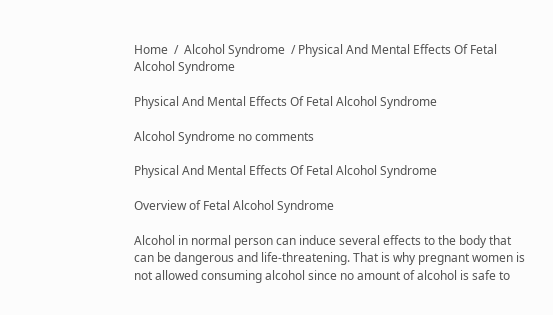Home  /  Alcohol Syndrome  / Physical And Mental Effects Of Fetal Alcohol Syndrome

Physical And Mental Effects Of Fetal Alcohol Syndrome

Alcohol Syndrome no comments

Physical And Mental Effects Of Fetal Alcohol Syndrome

Overview of Fetal Alcohol Syndrome

Alcohol in normal person can induce several effects to the body that can be dangerous and life-threatening. That is why pregnant women is not allowed consuming alcohol since no amount of alcohol is safe to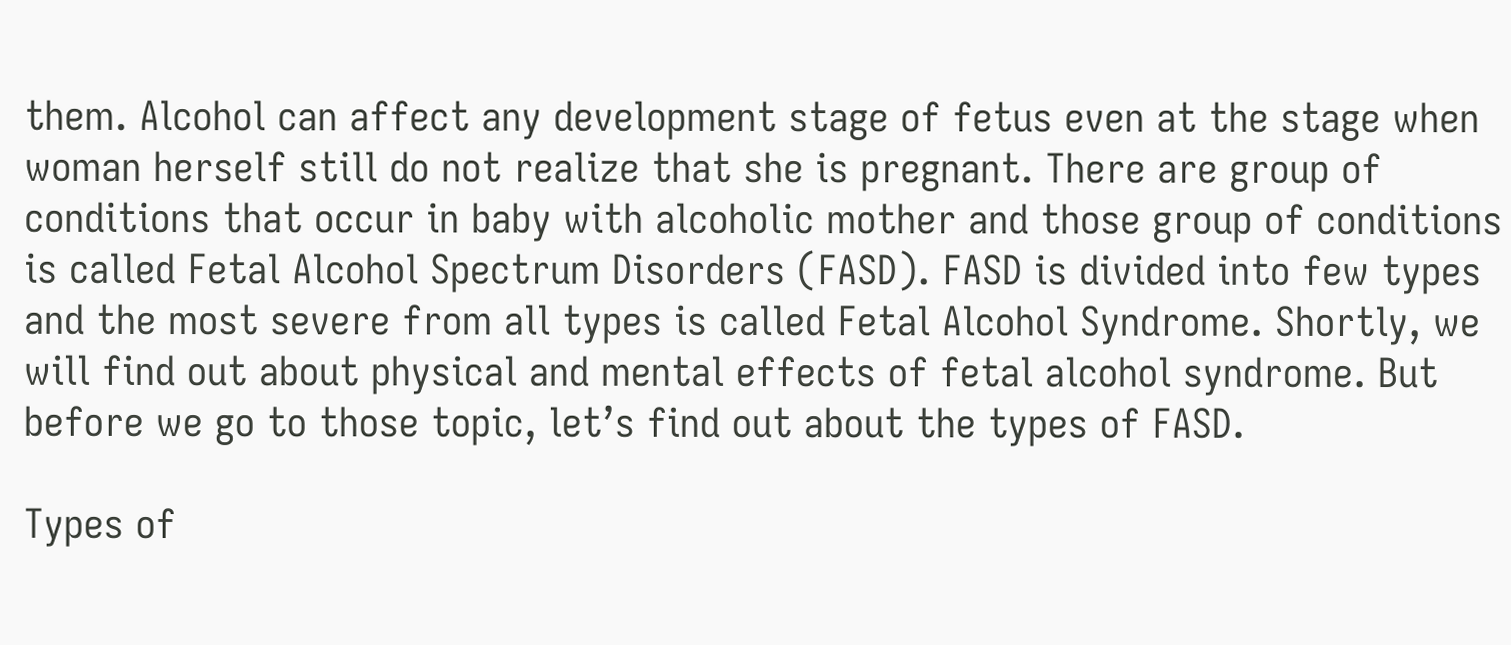them. Alcohol can affect any development stage of fetus even at the stage when woman herself still do not realize that she is pregnant. There are group of conditions that occur in baby with alcoholic mother and those group of conditions is called Fetal Alcohol Spectrum Disorders (FASD). FASD is divided into few types and the most severe from all types is called Fetal Alcohol Syndrome. Shortly, we will find out about physical and mental effects of fetal alcohol syndrome. But before we go to those topic, let’s find out about the types of FASD.

Types of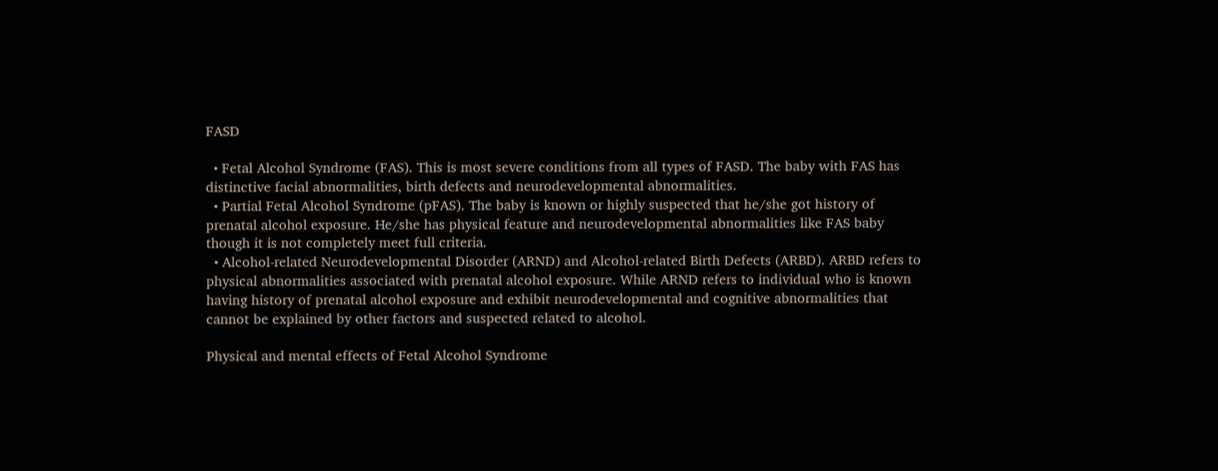FASD

  • Fetal Alcohol Syndrome (FAS). This is most severe conditions from all types of FASD. The baby with FAS has distinctive facial abnormalities, birth defects and neurodevelopmental abnormalities.
  • Partial Fetal Alcohol Syndrome (pFAS). The baby is known or highly suspected that he/she got history of prenatal alcohol exposure. He/she has physical feature and neurodevelopmental abnormalities like FAS baby though it is not completely meet full criteria.
  • Alcohol-related Neurodevelopmental Disorder (ARND) and Alcohol-related Birth Defects (ARBD). ARBD refers to physical abnormalities associated with prenatal alcohol exposure. While ARND refers to individual who is known having history of prenatal alcohol exposure and exhibit neurodevelopmental and cognitive abnormalities that cannot be explained by other factors and suspected related to alcohol.

Physical and mental effects of Fetal Alcohol Syndrome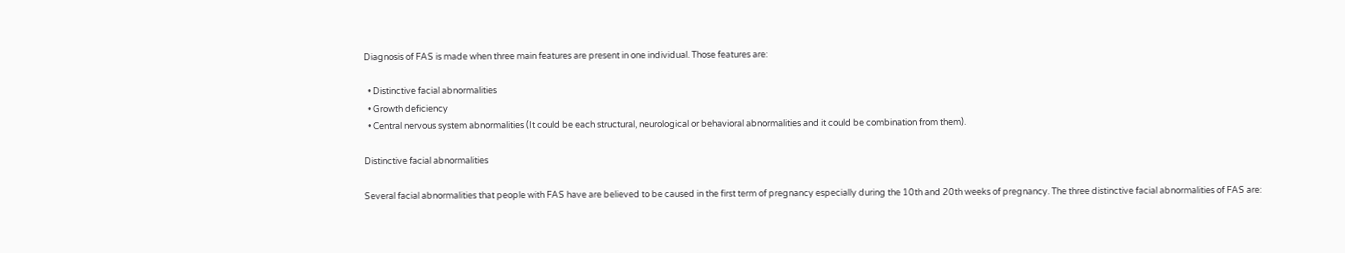Diagnosis of FAS is made when three main features are present in one individual. Those features are:

  • Distinctive facial abnormalities
  • Growth deficiency
  • Central nervous system abnormalities (It could be each structural, neurological or behavioral abnormalities and it could be combination from them).

Distinctive facial abnormalities

Several facial abnormalities that people with FAS have are believed to be caused in the first term of pregnancy especially during the 10th and 20th weeks of pregnancy. The three distinctive facial abnormalities of FAS are: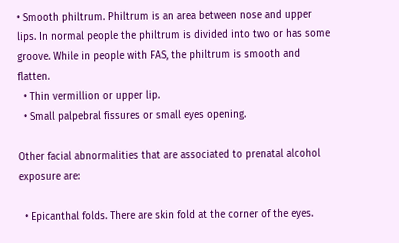• Smooth philtrum. Philtrum is an area between nose and upper lips. In normal people the philtrum is divided into two or has some groove. While in people with FAS, the philtrum is smooth and flatten.
  • Thin vermillion or upper lip.
  • Small palpebral fissures or small eyes opening.

Other facial abnormalities that are associated to prenatal alcohol exposure are:

  • Epicanthal folds. There are skin fold at the corner of the eyes.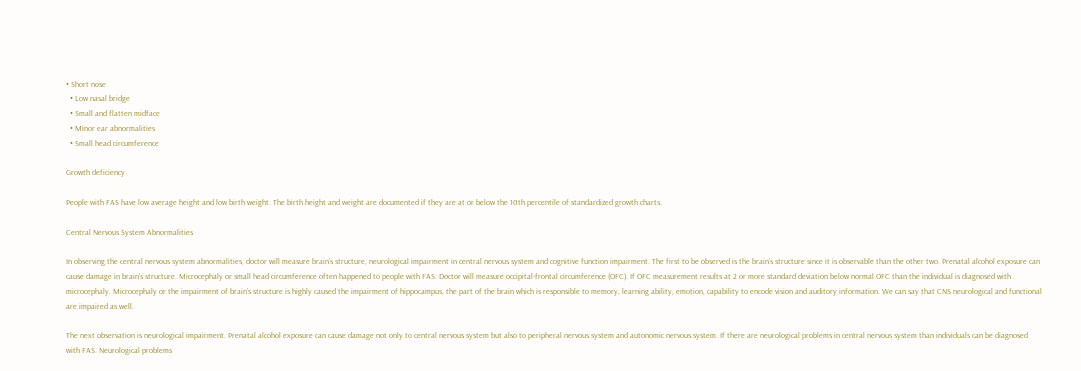• Short nose
  • Low nasal bridge
  • Small and flatten midface
  • Minor ear abnormalities
  • Small head circumference

Growth deficiency

People with FAS have low average height and low birth weight. The birth height and weight are documented if they are at or below the 10th percentile of standardized growth charts.

Central Nervous System Abnormalities

In observing the central nervous system abnormalities, doctor will measure brain’s structure, neurological impairment in central nervous system and cognitive function impairment. The first to be observed is the brain’s structure since it is observable than the other two. Prenatal alcohol exposure can cause damage in brain’s structure. Microcephaly or small head circumference often happened to people with FAS. Doctor will measure occipital-frontal circumference (OFC). If OFC measurement results at 2 or more standard deviation below normal OFC than the individual is diagnosed with microcephaly. Microcephaly or the impairment of brain’s structure is highly caused the impairment of hippocampus, the part of the brain which is responsible to memory, learning ability, emotion, capability to encode vision and auditory information. We can say that CNS neurological and functional are impaired as well.

The next observation is neurological impairment. Prenatal alcohol exposure can cause damage not only to central nervous system but also to peripheral nervous system and autonomic nervous system. If there are neurological problems in central nervous system than individuals can be diagnosed with FAS. Neurological problems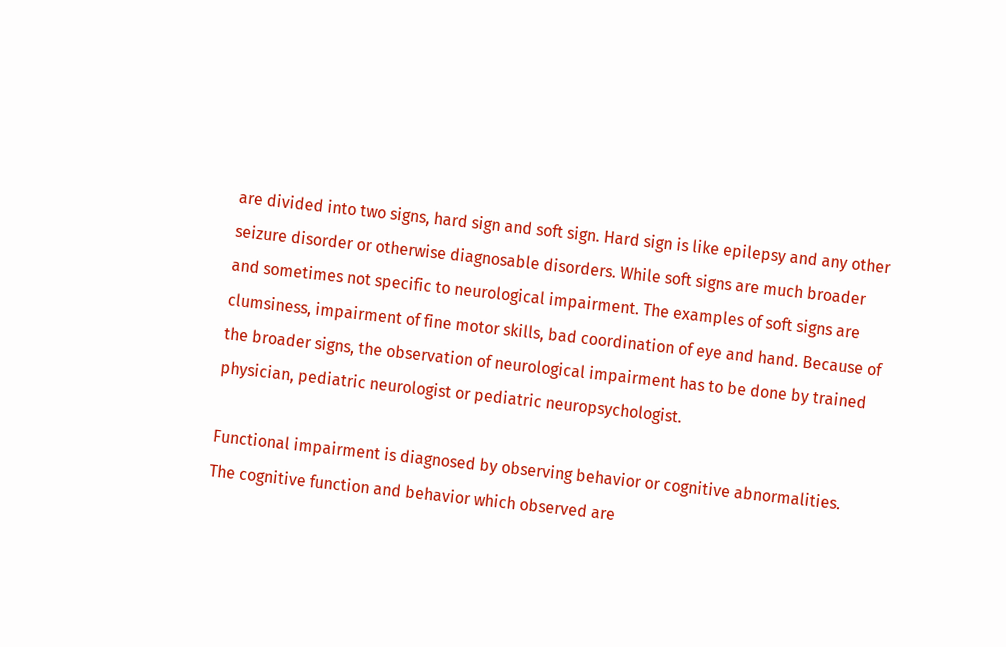are divided into two signs, hard sign and soft sign. Hard sign is like epilepsy and any other seizure disorder or otherwise diagnosable disorders. While soft signs are much broader and sometimes not specific to neurological impairment. The examples of soft signs are clumsiness, impairment of fine motor skills, bad coordination of eye and hand. Because of the broader signs, the observation of neurological impairment has to be done by trained physician, pediatric neurologist or pediatric neuropsychologist.

Functional impairment is diagnosed by observing behavior or cognitive abnormalities. The cognitive function and behavior which observed are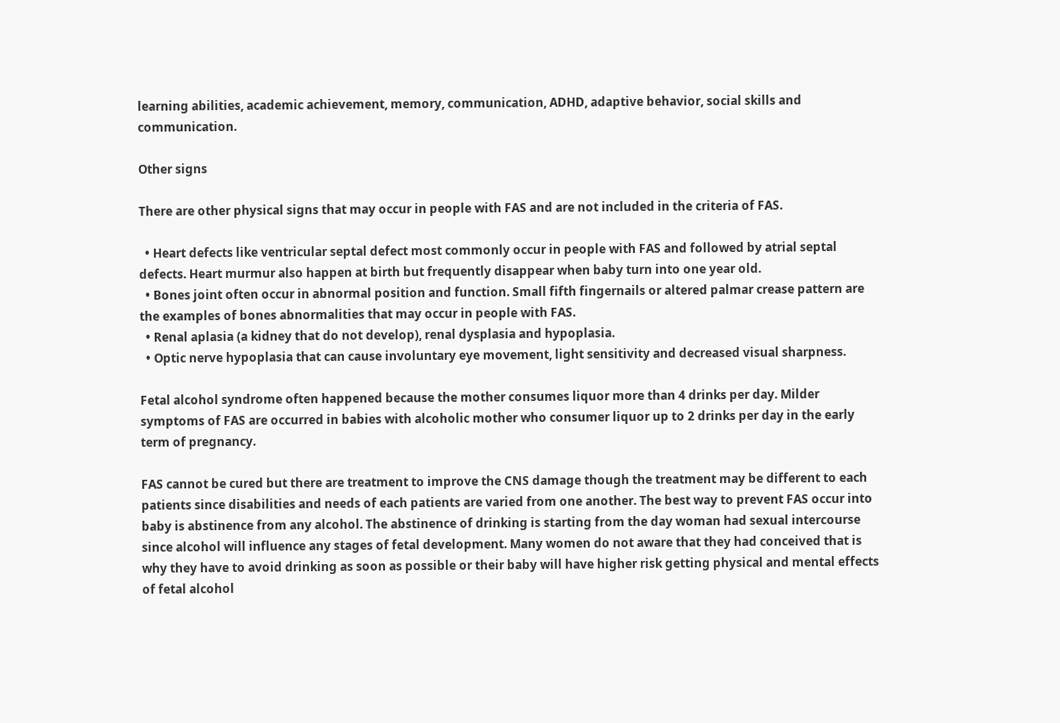learning abilities, academic achievement, memory, communication, ADHD, adaptive behavior, social skills and communication.

Other signs

There are other physical signs that may occur in people with FAS and are not included in the criteria of FAS.

  • Heart defects like ventricular septal defect most commonly occur in people with FAS and followed by atrial septal defects. Heart murmur also happen at birth but frequently disappear when baby turn into one year old.
  • Bones joint often occur in abnormal position and function. Small fifth fingernails or altered palmar crease pattern are the examples of bones abnormalities that may occur in people with FAS.
  • Renal aplasia (a kidney that do not develop), renal dysplasia and hypoplasia.
  • Optic nerve hypoplasia that can cause involuntary eye movement, light sensitivity and decreased visual sharpness.

Fetal alcohol syndrome often happened because the mother consumes liquor more than 4 drinks per day. Milder symptoms of FAS are occurred in babies with alcoholic mother who consumer liquor up to 2 drinks per day in the early term of pregnancy.

FAS cannot be cured but there are treatment to improve the CNS damage though the treatment may be different to each patients since disabilities and needs of each patients are varied from one another. The best way to prevent FAS occur into baby is abstinence from any alcohol. The abstinence of drinking is starting from the day woman had sexual intercourse since alcohol will influence any stages of fetal development. Many women do not aware that they had conceived that is why they have to avoid drinking as soon as possible or their baby will have higher risk getting physical and mental effects of fetal alcohol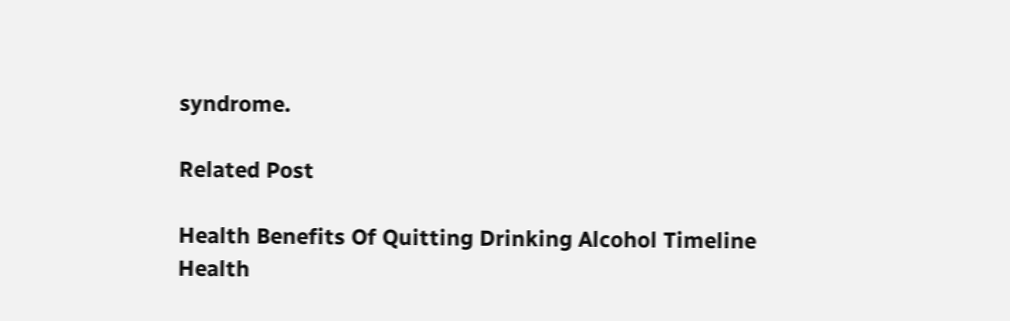syndrome.

Related Post

Health Benefits Of Quitting Drinking Alcohol Timeline
Health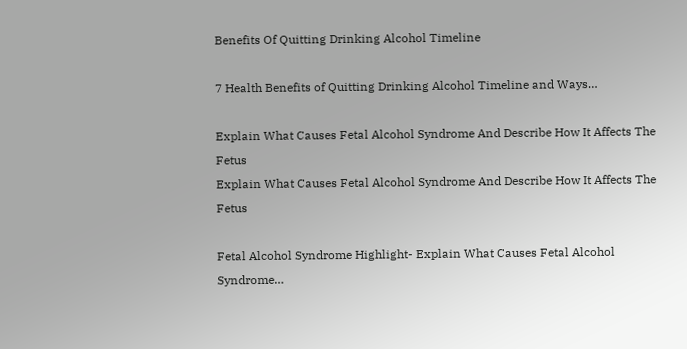Benefits Of Quitting Drinking Alcohol Timeline

7 Health Benefits of Quitting Drinking Alcohol Timeline and Ways…

Explain What Causes Fetal Alcohol Syndrome And Describe How It Affects The Fetus
Explain What Causes Fetal Alcohol Syndrome And Describe How It Affects The Fetus

Fetal Alcohol Syndrome Highlight- Explain What Causes Fetal Alcohol Syndrome…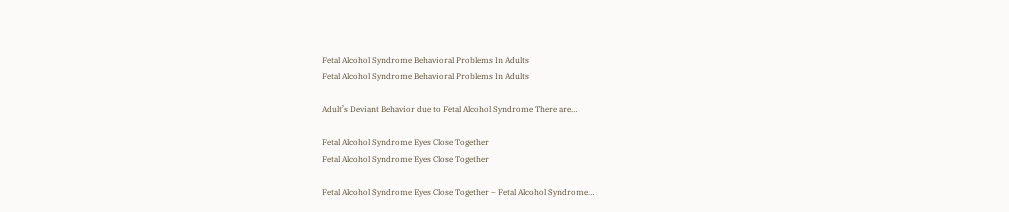Fetal Alcohol Syndrome Behavioral Problems In Adults
Fetal Alcohol Syndrome Behavioral Problems In Adults

Adult’s Deviant Behavior due to Fetal Alcohol Syndrome There are…

Fetal Alcohol Syndrome Eyes Close Together
Fetal Alcohol Syndrome Eyes Close Together

Fetal Alcohol Syndrome Eyes Close Together – Fetal Alcohol Syndrome…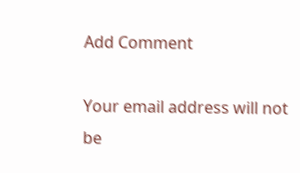Add Comment

Your email address will not be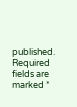published. Required fields are marked *